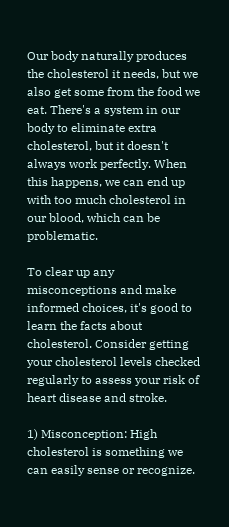Our body naturally produces the cholesterol it needs, but we also get some from the food we eat. There's a system in our body to eliminate extra cholesterol, but it doesn't always work perfectly. When this happens, we can end up with too much cholesterol in our blood, which can be problematic.

To clear up any misconceptions and make informed choices, it's good to learn the facts about cholesterol. Consider getting your cholesterol levels checked regularly to assess your risk of heart disease and stroke.

1) Misconception: High cholesterol is something we can easily sense or recognize.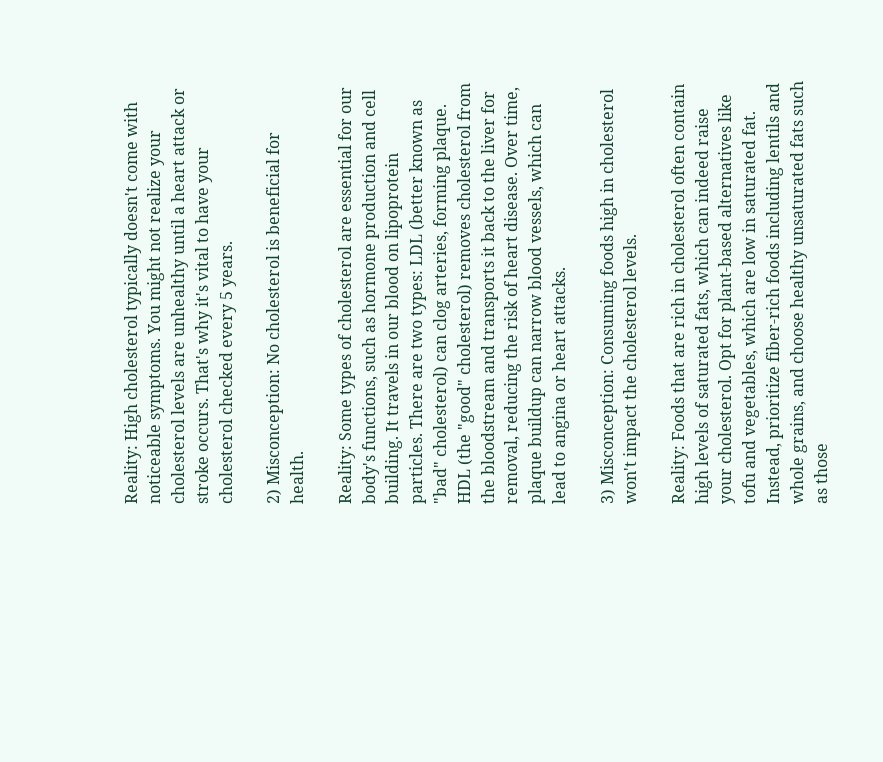Reality: High cholesterol typically doesn't come with noticeable symptoms. You might not realize your cholesterol levels are unhealthy until a heart attack or stroke occurs. That's why it's vital to have your cholesterol checked every 5 years.

2) Misconception: No cholesterol is beneficial for health.

Reality: Some types of cholesterol are essential for our body's functions, such as hormone production and cell building. It travels in our blood on lipoprotein particles. There are two types: LDL (better known as "bad" cholesterol) can clog arteries, forming plaque. HDL (the "good" cholesterol) removes cholesterol from the bloodstream and transports it back to the liver for removal, reducing the risk of heart disease. Over time, plaque buildup can narrow blood vessels, which can lead to angina or heart attacks.

3) Misconception: Consuming foods high in cholesterol won't impact the cholesterol levels.

Reality: Foods that are rich in cholesterol often contain high levels of saturated fats, which can indeed raise your cholesterol. Opt for plant-based alternatives like tofu and vegetables, which are low in saturated fat. Instead, prioritize fiber-rich foods including lentils and whole grains, and choose healthy unsaturated fats such as those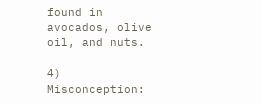found in avocados, olive oil, and nuts.

4) Misconception: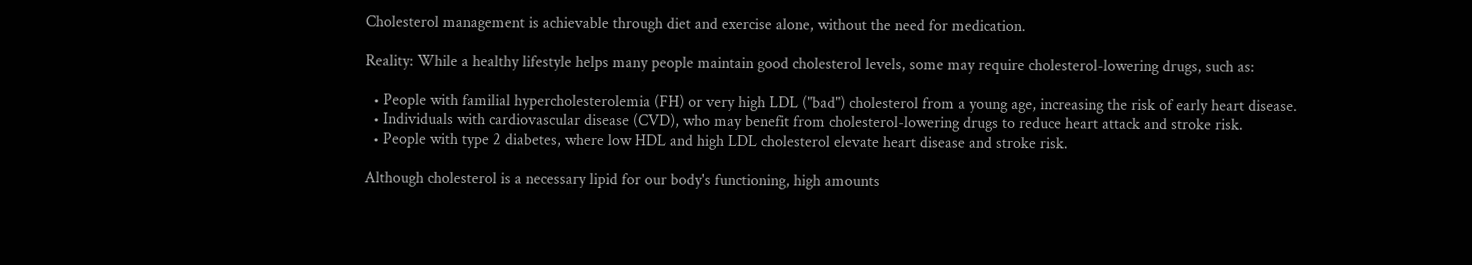Cholesterol management is achievable through diet and exercise alone, without the need for medication.

Reality: While a healthy lifestyle helps many people maintain good cholesterol levels, some may require cholesterol-lowering drugs, such as:

  • People with familial hypercholesterolemia (FH) or very high LDL ("bad") cholesterol from a young age, increasing the risk of early heart disease.
  • Individuals with cardiovascular disease (CVD), who may benefit from cholesterol-lowering drugs to reduce heart attack and stroke risk.
  • People with type 2 diabetes, where low HDL and high LDL cholesterol elevate heart disease and stroke risk.

Although cholesterol is a necessary lipid for our body's functioning, high amounts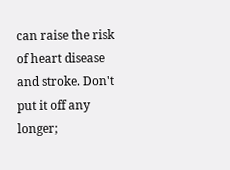can raise the risk of heart disease and stroke. Don't put it off any longer;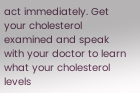act immediately. Get your cholesterol examined and speak with your doctor to learn what your cholesterol levels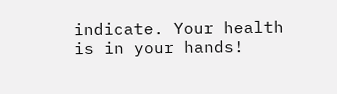indicate. Your health is in your hands!